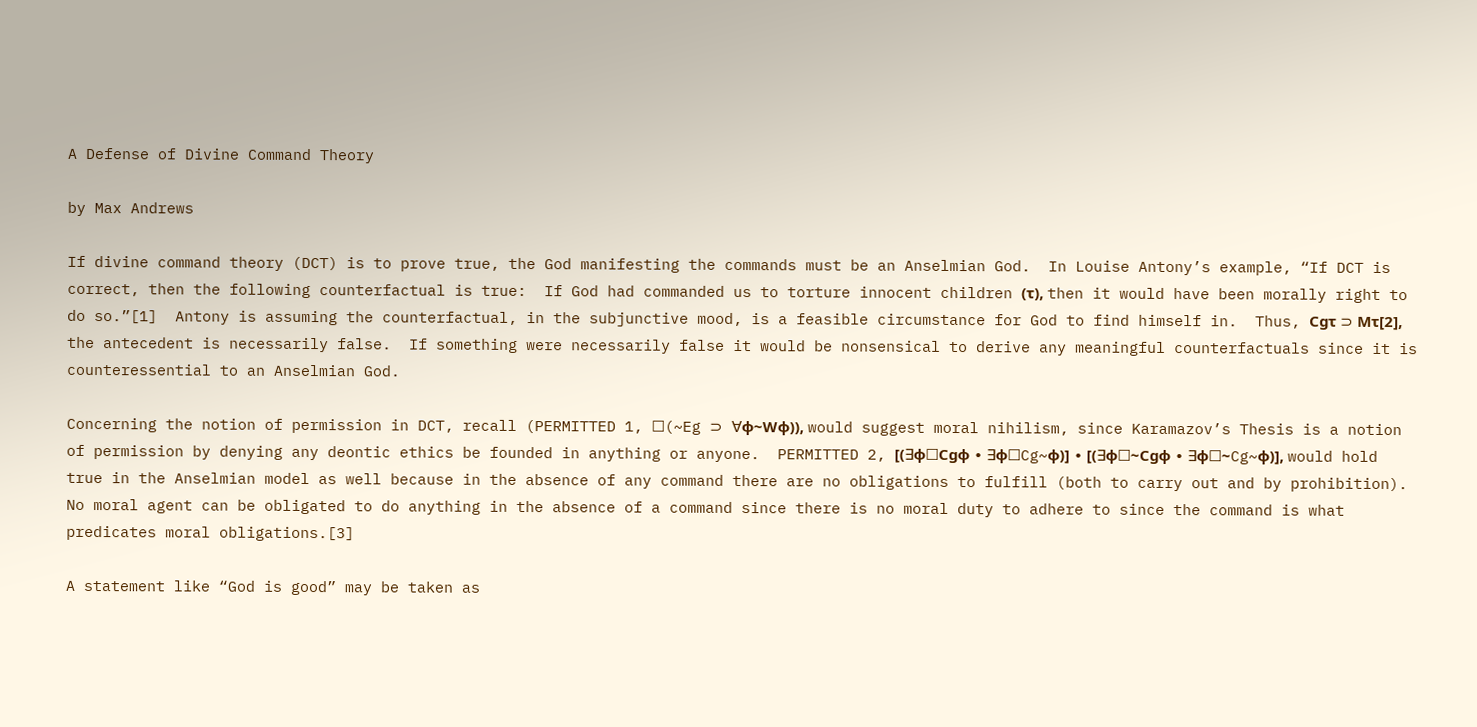A Defense of Divine Command Theory

by Max Andrews

If divine command theory (DCT) is to prove true, the God manifesting the commands must be an Anselmian God.  In Louise Antony’s example, “If DCT is correct, then the following counterfactual is true:  If God had commanded us to torture innocent children (τ), then it would have been morally right to do so.”[1]  Antony is assuming the counterfactual, in the subjunctive mood, is a feasible circumstance for God to find himself in.  Thus, Cgτ ⊃ Mτ[2], the antecedent is necessarily false.  If something were necessarily false it would be nonsensical to derive any meaningful counterfactuals since it is counteressential to an Anselmian God.

Concerning the notion of permission in DCT, recall (PERMITTED 1, ☐(~Eg ⊃ ∀ϕ~Wϕ)), would suggest moral nihilism, since Karamazov’s Thesis is a notion of permission by denying any deontic ethics be founded in anything or anyone.  PERMITTED 2, [(∃ϕ☐Cgϕ ∙ ∃ϕ☐Cg~ϕ)] ∙ [(∃ϕ☐~Cgϕ ∙ ∃ϕ☐~Cg~ϕ)], would hold true in the Anselmian model as well because in the absence of any command there are no obligations to fulfill (both to carry out and by prohibition).  No moral agent can be obligated to do anything in the absence of a command since there is no moral duty to adhere to since the command is what predicates moral obligations.[3]

A statement like “God is good” may be taken as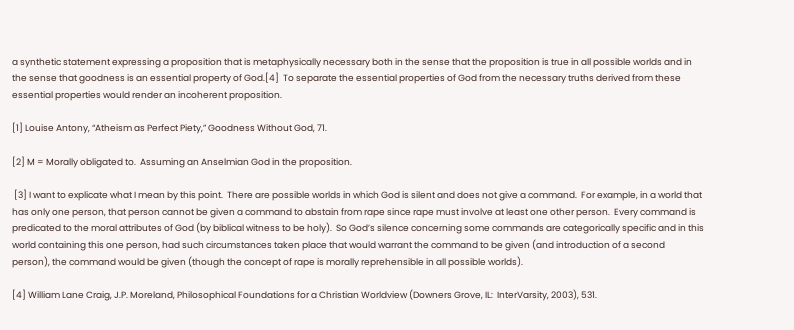a synthetic statement expressing a proposition that is metaphysically necessary both in the sense that the proposition is true in all possible worlds and in the sense that goodness is an essential property of God.[4]  To separate the essential properties of God from the necessary truths derived from these essential properties would render an incoherent proposition.

[1] Louise Antony, “Atheism as Perfect Piety,” Goodness Without God, 71.

[2] M = Morally obligated to.  Assuming an Anselmian God in the proposition.

 [3] I want to explicate what I mean by this point.  There are possible worlds in which God is silent and does not give a command.  For example, in a world that has only one person, that person cannot be given a command to abstain from rape since rape must involve at least one other person.  Every command is predicated to the moral attributes of God (by biblical witness to be holy).  So God’s silence concerning some commands are categorically specific and in this world containing this one person, had such circumstances taken place that would warrant the command to be given (and introduction of a second person), the command would be given (though the concept of rape is morally reprehensible in all possible worlds).

[4] William Lane Craig, J.P. Moreland, Philosophical Foundations for a Christian Worldview (Downers Grove, IL:  InterVarsity, 2003), 531.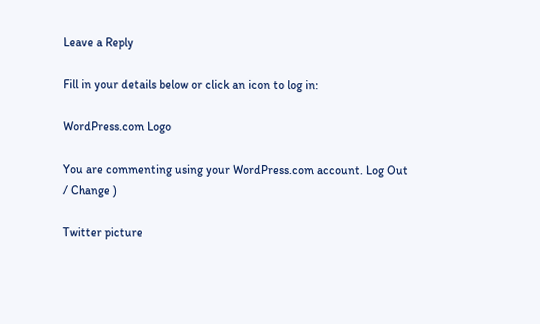Leave a Reply

Fill in your details below or click an icon to log in:

WordPress.com Logo

You are commenting using your WordPress.com account. Log Out / Change )

Twitter picture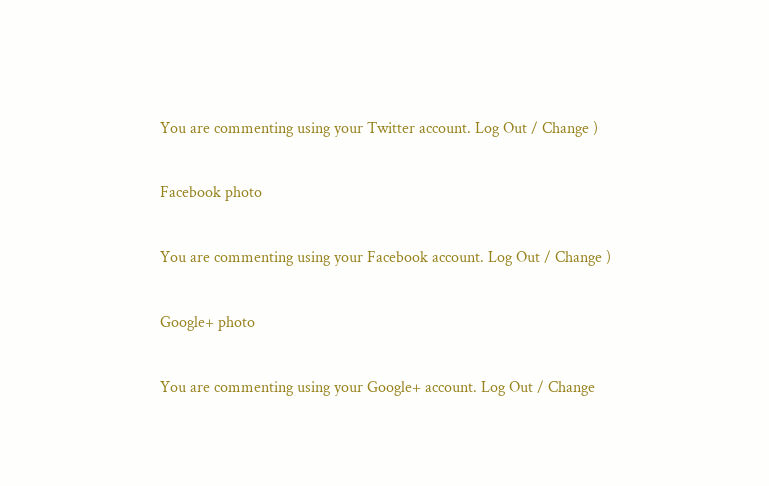You are commenting using your Twitter account. Log Out / Change )

Facebook photo

You are commenting using your Facebook account. Log Out / Change )

Google+ photo

You are commenting using your Google+ account. Log Out / Change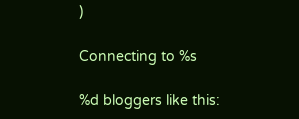)

Connecting to %s

%d bloggers like this: